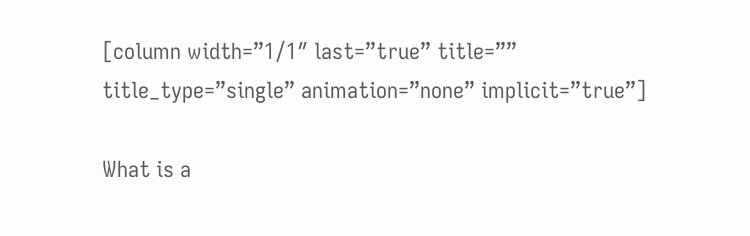[column width=”1/1″ last=”true” title=”” title_type=”single” animation=”none” implicit=”true”]

What is a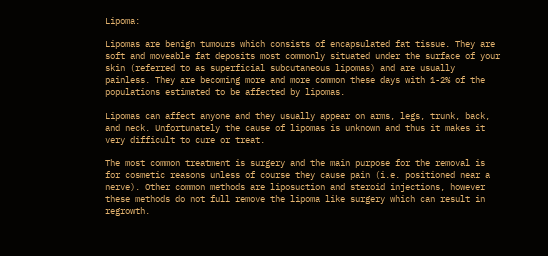Lipoma:

Lipomas are benign tumours which consists of encapsulated fat tissue. They are soft and moveable fat deposits most commonly situated under the surface of your skin (referred to as superficial subcutaneous lipomas) and are usually painless. They are becoming more and more common these days with 1-2% of the populations estimated to be affected by lipomas.

Lipomas can affect anyone and they usually appear on arms, legs, trunk, back, and neck. Unfortunately the cause of lipomas is unknown and thus it makes it very difficult to cure or treat.

The most common treatment is surgery and the main purpose for the removal is for cosmetic reasons unless of course they cause pain (i.e. positioned near a nerve). Other common methods are liposuction and steroid injections, however these methods do not full remove the lipoma like surgery which can result in regrowth.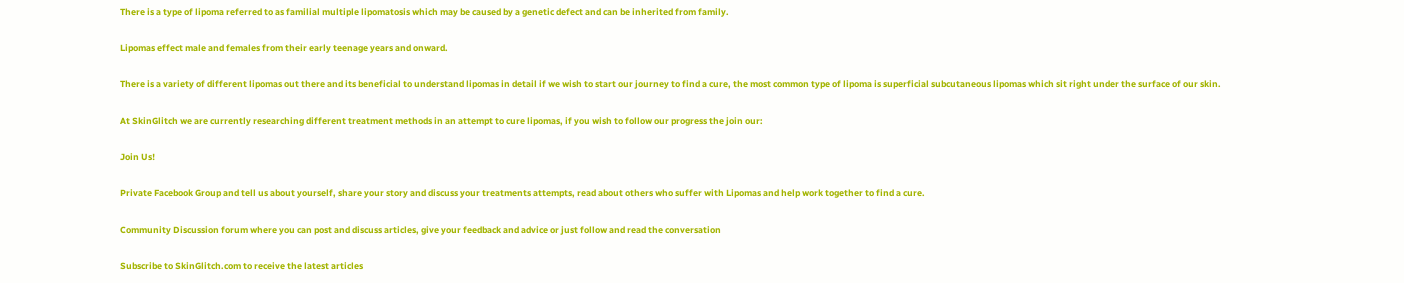There is a type of lipoma referred to as familial multiple lipomatosis which may be caused by a genetic defect and can be inherited from family.

Lipomas effect male and females from their early teenage years and onward.

There is a variety of different lipomas out there and its beneficial to understand lipomas in detail if we wish to start our journey to find a cure, the most common type of lipoma is superficial subcutaneous lipomas which sit right under the surface of our skin.

At SkinGlitch we are currently researching different treatment methods in an attempt to cure lipomas, if you wish to follow our progress the join our:

Join Us!

Private Facebook Group and tell us about yourself, share your story and discuss your treatments attempts, read about others who suffer with Lipomas and help work together to find a cure.

Community Discussion forum where you can post and discuss articles, give your feedback and advice or just follow and read the conversation

Subscribe to SkinGlitch.com to receive the latest articles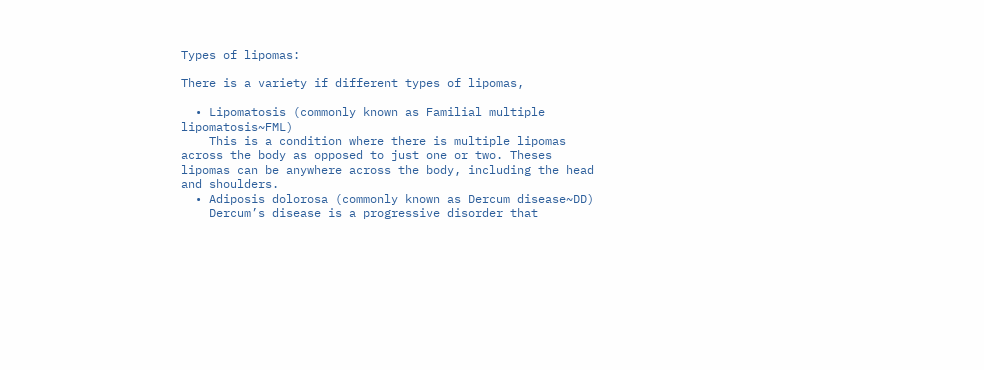Types of lipomas:

There is a variety if different types of lipomas,

  • Lipomatosis (commonly known as Familial multiple lipomatosis~FML)
    This is a condition where there is multiple lipomas across the body as opposed to just one or two. Theses lipomas can be anywhere across the body, including the head and shoulders.
  • Adiposis dolorosa (commonly known as Dercum disease~DD)
    Dercum’s disease is a progressive disorder that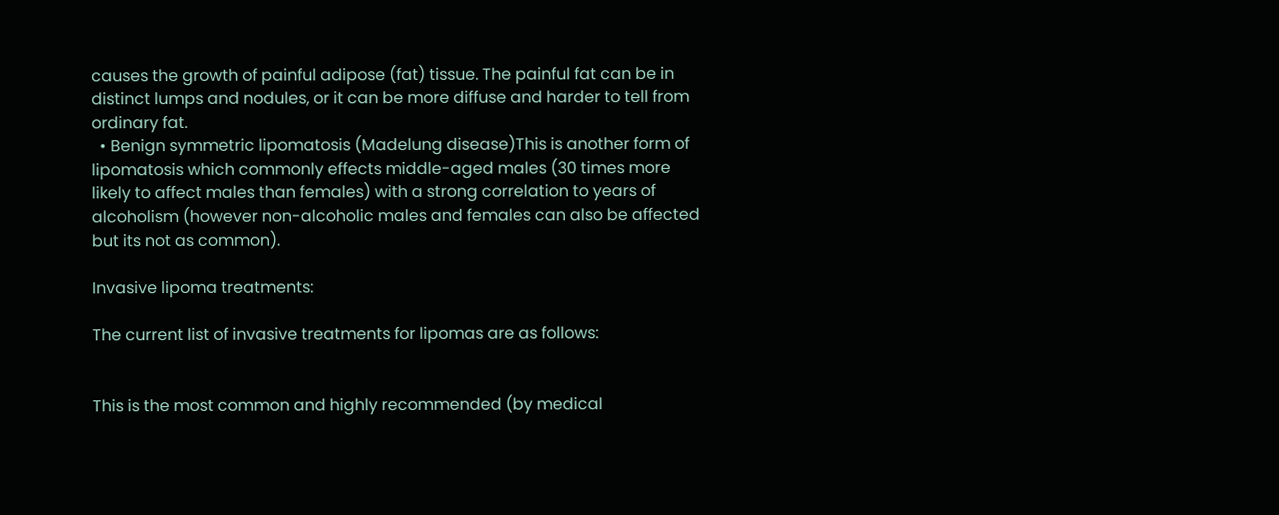causes the growth of painful adipose (fat) tissue. The painful fat can be in distinct lumps and nodules, or it can be more diffuse and harder to tell from ordinary fat.
  • Benign symmetric lipomatosis (Madelung disease)This is another form of lipomatosis which commonly effects middle-aged males (30 times more likely to affect males than females) with a strong correlation to years of alcoholism (however non-alcoholic males and females can also be affected but its not as common).

Invasive lipoma treatments:

The current list of invasive treatments for lipomas are as follows:


This is the most common and highly recommended (by medical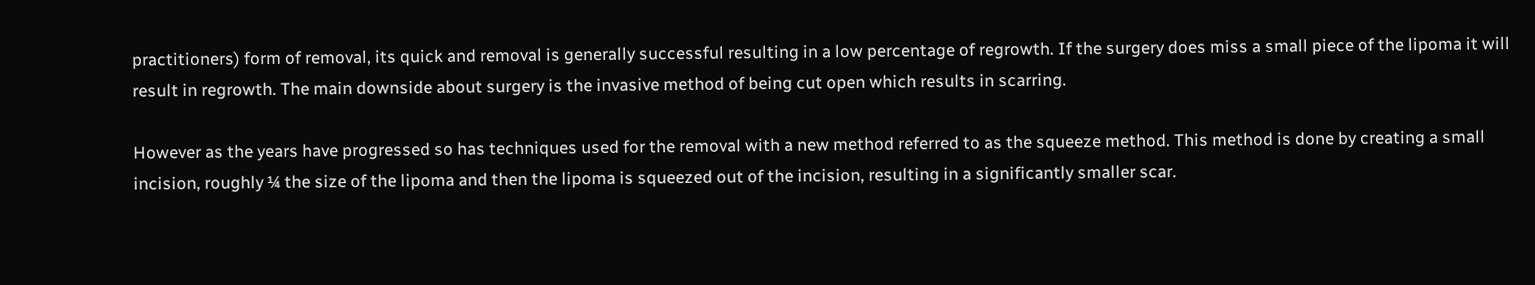practitioners) form of removal, its quick and removal is generally successful resulting in a low percentage of regrowth. If the surgery does miss a small piece of the lipoma it will result in regrowth. The main downside about surgery is the invasive method of being cut open which results in scarring.

However as the years have progressed so has techniques used for the removal with a new method referred to as the squeeze method. This method is done by creating a small incision, roughly ¼ the size of the lipoma and then the lipoma is squeezed out of the incision, resulting in a significantly smaller scar.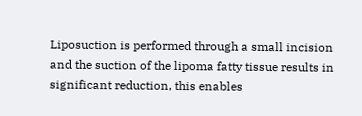Liposuction is performed through a small incision and the suction of the lipoma fatty tissue results in significant reduction, this enables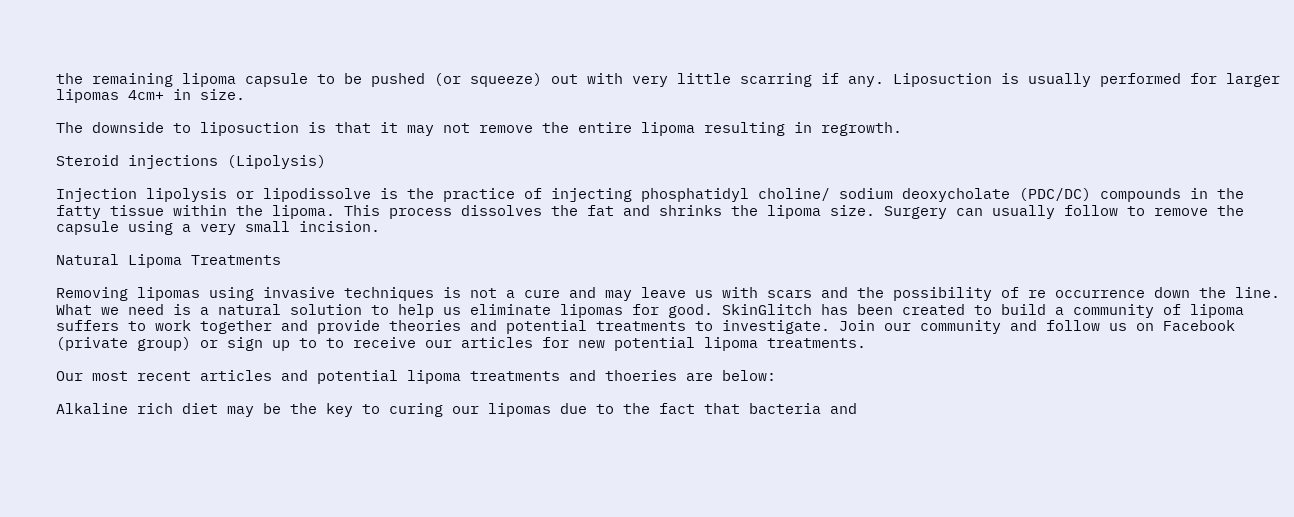the remaining lipoma capsule to be pushed (or squeeze) out with very little scarring if any. Liposuction is usually performed for larger lipomas 4cm+ in size.

The downside to liposuction is that it may not remove the entire lipoma resulting in regrowth.

Steroid injections (Lipolysis)

Injection lipolysis or lipodissolve is the practice of injecting phosphatidyl choline/ sodium deoxycholate (PDC/DC) compounds in the fatty tissue within the lipoma. This process dissolves the fat and shrinks the lipoma size. Surgery can usually follow to remove the capsule using a very small incision.

Natural Lipoma Treatments

Removing lipomas using invasive techniques is not a cure and may leave us with scars and the possibility of re occurrence down the line. What we need is a natural solution to help us eliminate lipomas for good. SkinGlitch has been created to build a community of lipoma suffers to work together and provide theories and potential treatments to investigate. Join our community and follow us on Facebook (private group) or sign up to to receive our articles for new potential lipoma treatments.

Our most recent articles and potential lipoma treatments and thoeries are below:

Alkaline rich diet may be the key to curing our lipomas due to the fact that bacteria and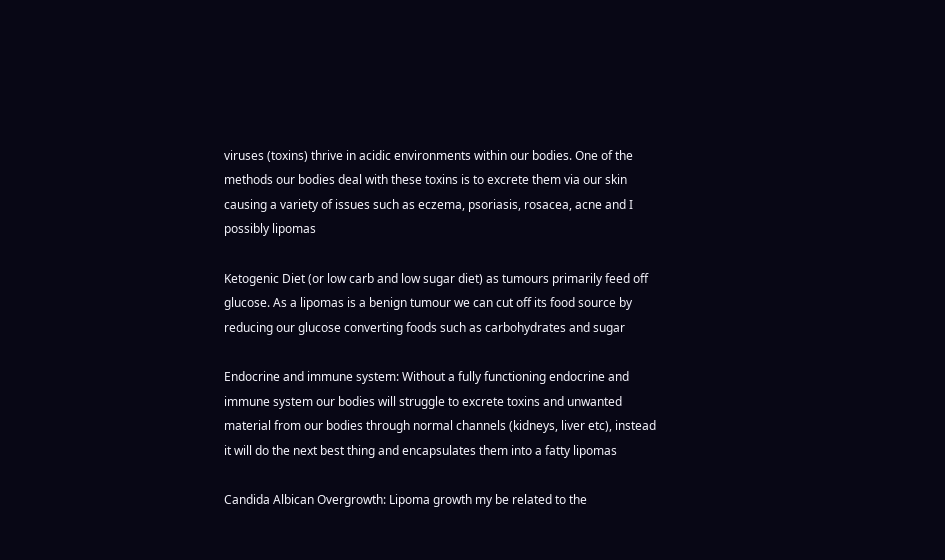viruses (toxins) thrive in acidic environments within our bodies. One of the methods our bodies deal with these toxins is to excrete them via our skin causing a variety of issues such as eczema, psoriasis, rosacea, acne and I possibly lipomas

Ketogenic Diet (or low carb and low sugar diet) as tumours primarily feed off glucose. As a lipomas is a benign tumour we can cut off its food source by reducing our glucose converting foods such as carbohydrates and sugar

Endocrine and immune system: Without a fully functioning endocrine and immune system our bodies will struggle to excrete toxins and unwanted material from our bodies through normal channels (kidneys, liver etc), instead it will do the next best thing and encapsulates them into a fatty lipomas

Candida Albican Overgrowth: Lipoma growth my be related to the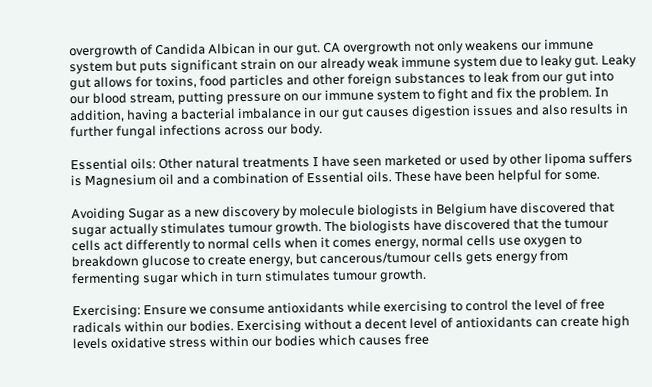overgrowth of Candida Albican in our gut. CA overgrowth not only weakens our immune system but puts significant strain on our already weak immune system due to leaky gut. Leaky gut allows for toxins, food particles and other foreign substances to leak from our gut into our blood stream, putting pressure on our immune system to fight and fix the problem. In addition, having a bacterial imbalance in our gut causes digestion issues and also results in further fungal infections across our body.

Essential oils: Other natural treatments I have seen marketed or used by other lipoma suffers is Magnesium oil and a combination of Essential oils. These have been helpful for some.

Avoiding Sugar as a new discovery by molecule biologists in Belgium have discovered that sugar actually stimulates tumour growth. The biologists have discovered that the tumour cells act differently to normal cells when it comes energy, normal cells use oxygen to breakdown glucose to create energy, but cancerous/tumour cells gets energy from fermenting sugar which in turn stimulates tumour growth.

Exercising: Ensure we consume antioxidants while exercising to control the level of free radicals within our bodies. Exercising without a decent level of antioxidants can create high levels oxidative stress within our bodies which causes free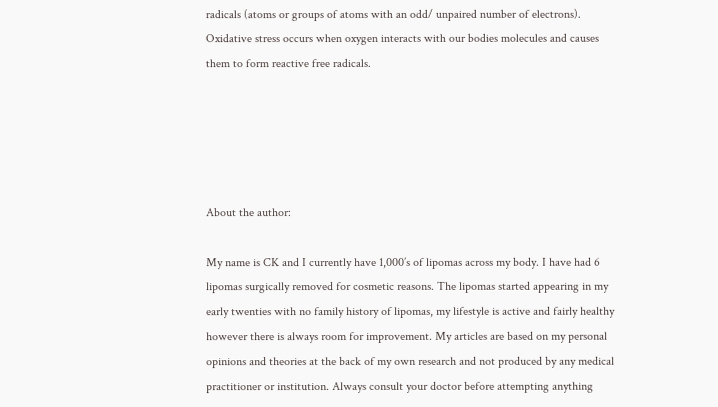radicals (atoms or groups of atoms with an odd/ unpaired number of electrons). Oxidative stress occurs when oxygen interacts with our bodies molecules and causes them to form reactive free radicals.





About the author:

My name is CK and I currently have 1,000’s of lipomas across my body. I have had 6 lipomas surgically removed for cosmetic reasons. The lipomas started appearing in my early twenties with no family history of lipomas, my lifestyle is active and fairly healthy however there is always room for improvement. My articles are based on my personal opinions and theories at the back of my own research and not produced by any medical practitioner or institution. Always consult your doctor before attempting anything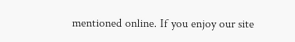mentioned online. If you enjoy our site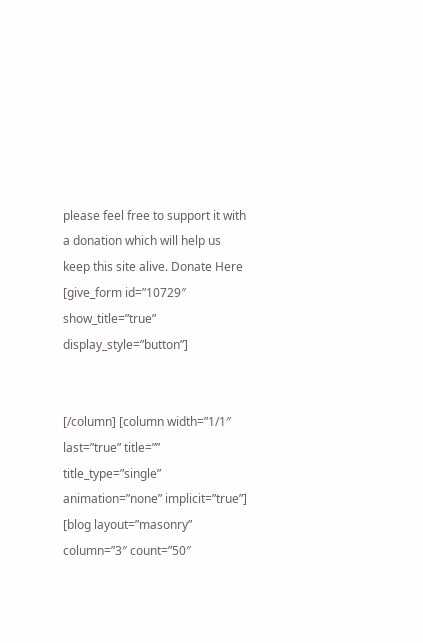please feel free to support it with a donation which will help us keep this site alive. Donate Here
[give_form id=”10729″ show_title=”true” display_style=”button”]


[/column] [column width=”1/1″ last=”true” title=”” title_type=”single” animation=”none” implicit=”true”] [blog layout=”masonry” column=”3″ count=”50″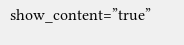show_content=”true”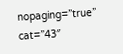nopaging=”true” cat=”43″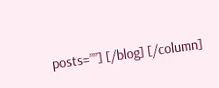posts=””] [/blog] [/column]